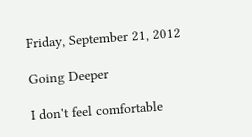Friday, September 21, 2012

Going Deeper

I don't feel comfortable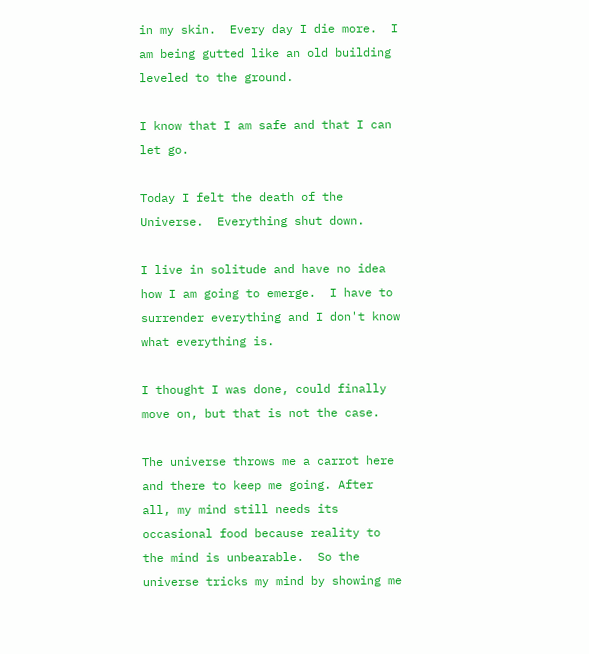in my skin.  Every day I die more.  I am being gutted like an old building leveled to the ground.

I know that I am safe and that I can let go.

Today I felt the death of the Universe.  Everything shut down.

I live in solitude and have no idea how I am going to emerge.  I have to surrender everything and I don't know what everything is.

I thought I was done, could finally move on, but that is not the case.

The universe throws me a carrot here and there to keep me going. After all, my mind still needs its occasional food because reality to the mind is unbearable.  So the universe tricks my mind by showing me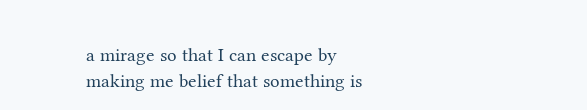a mirage so that I can escape by making me belief that something is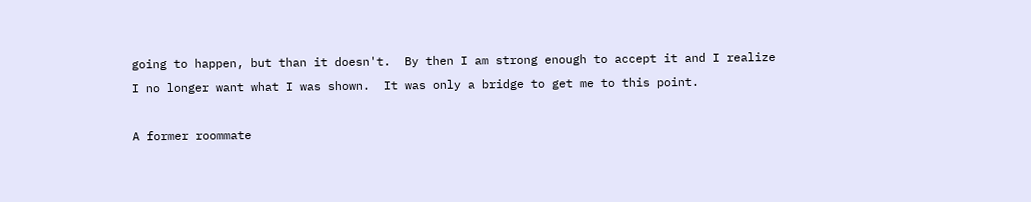going to happen, but than it doesn't.  By then I am strong enough to accept it and I realize I no longer want what I was shown.  It was only a bridge to get me to this point.

A former roommate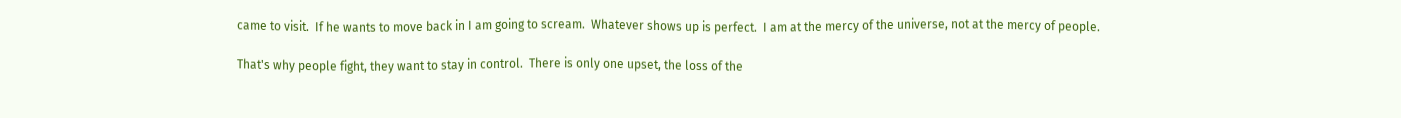came to visit.  If he wants to move back in I am going to scream.  Whatever shows up is perfect.  I am at the mercy of the universe, not at the mercy of people.

That's why people fight, they want to stay in control.  There is only one upset, the loss of the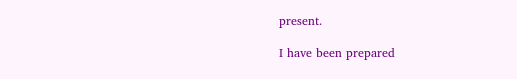present.

I have been prepared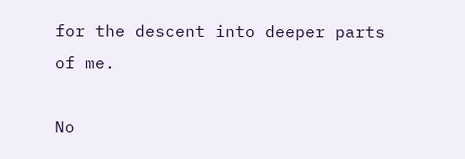for the descent into deeper parts of me.

No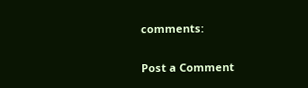comments:

Post a Comment